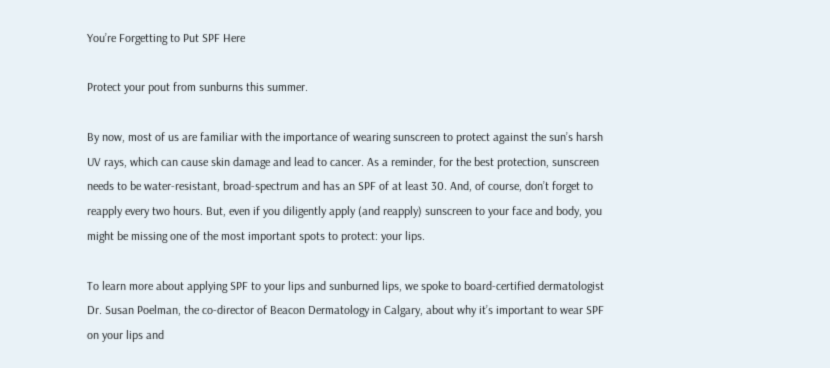You’re Forgetting to Put SPF Here

Protect your pout from sunburns this summer.

By now, most of us are familiar with the importance of wearing sunscreen to protect against the sun’s harsh UV rays, which can cause skin damage and lead to cancer. As a reminder, for the best protection, sunscreen needs to be water-resistant, broad-spectrum and has an SPF of at least 30. And, of course, don’t forget to reapply every two hours. But, even if you diligently apply (and reapply) sunscreen to your face and body, you might be missing one of the most important spots to protect: your lips.

To learn more about applying SPF to your lips and sunburned lips, we spoke to board-certified dermatologist Dr. Susan Poelman, the co-director of Beacon Dermatology in Calgary, about why it’s important to wear SPF on your lips and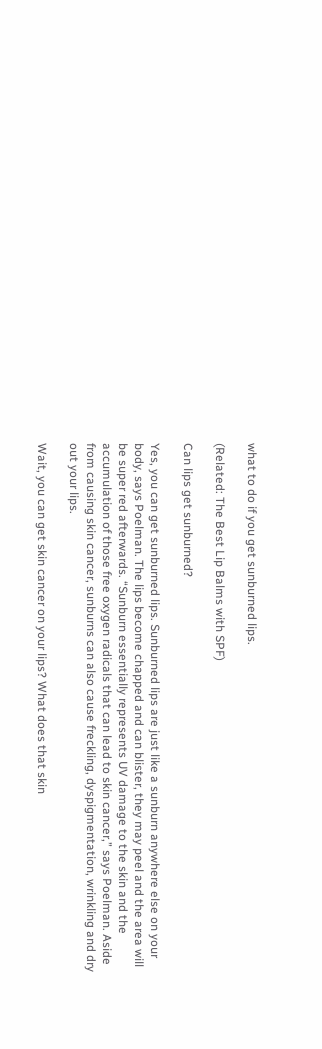what to do if you get sunburned lips.

(Related: The Best Lip Balms with SPF)

Can lips get sunburned?

Yes, you can get sunburned lips. Sunburned lips are just like a sunburn anywhere else on your body, says Poelman. The lips become chapped and can blister, they may peel and the area will be super red afterwards. “Sunburn essentially represents UV damage to the skin and the accumulation of those free oxygen radicals that can lead to skin cancer,” says Poelman. Aside from causing skin cancer, sunburns can also cause freckling, dyspigmentation, wrinkling and dry out your lips.

Wait, you can get skin cancer on your lips? What does that skin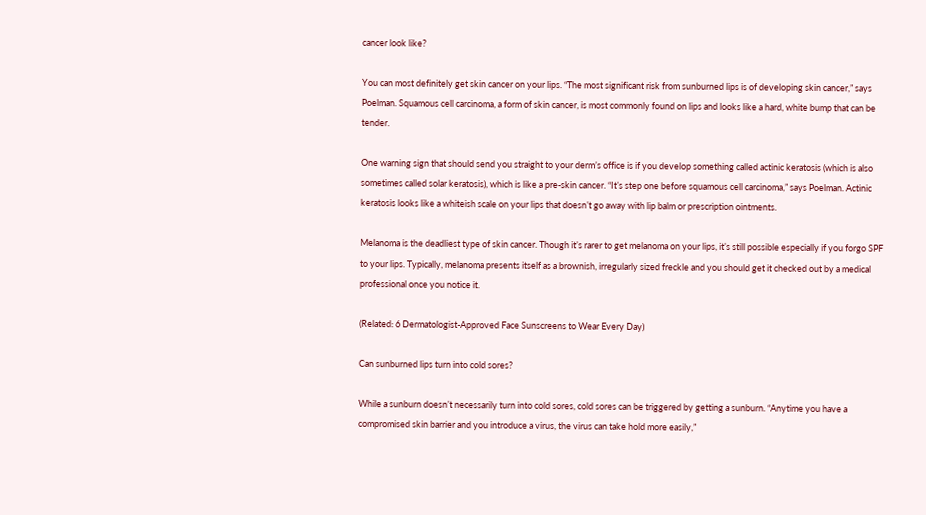cancer look like?

You can most definitely get skin cancer on your lips. “The most significant risk from sunburned lips is of developing skin cancer,” says Poelman. Squamous cell carcinoma, a form of skin cancer, is most commonly found on lips and looks like a hard, white bump that can be tender.

One warning sign that should send you straight to your derm’s office is if you develop something called actinic keratosis (which is also sometimes called solar keratosis), which is like a pre-skin cancer. “It’s step one before squamous cell carcinoma,” says Poelman. Actinic keratosis looks like a whiteish scale on your lips that doesn’t go away with lip balm or prescription ointments.

Melanoma is the deadliest type of skin cancer. Though it’s rarer to get melanoma on your lips, it’s still possible especially if you forgo SPF to your lips. Typically, melanoma presents itself as a brownish, irregularly sized freckle and you should get it checked out by a medical professional once you notice it.

(Related: 6 Dermatologist-Approved Face Sunscreens to Wear Every Day)

Can sunburned lips turn into cold sores?

While a sunburn doesn’t necessarily turn into cold sores, cold sores can be triggered by getting a sunburn. “Anytime you have a compromised skin barrier and you introduce a virus, the virus can take hold more easily,”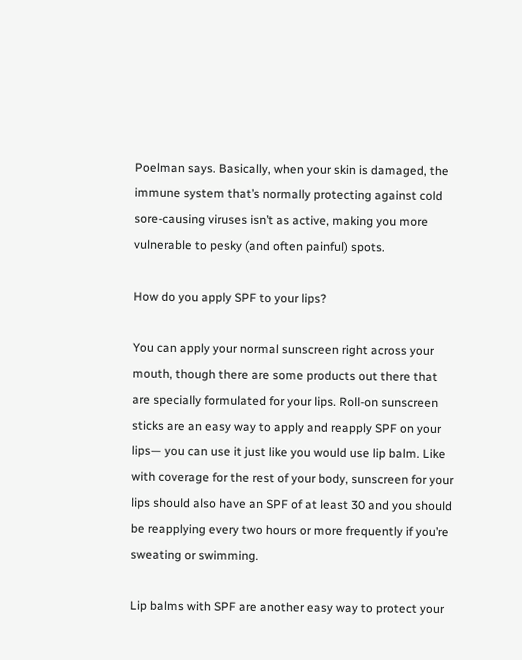Poelman says. Basically, when your skin is damaged, the immune system that’s normally protecting against cold sore-causing viruses isn’t as active, making you more vulnerable to pesky (and often painful) spots.

How do you apply SPF to your lips?

You can apply your normal sunscreen right across your mouth, though there are some products out there that are specially formulated for your lips. Roll-on sunscreen sticks are an easy way to apply and reapply SPF on your lips— you can use it just like you would use lip balm. Like with coverage for the rest of your body, sunscreen for your lips should also have an SPF of at least 30 and you should be reapplying every two hours or more frequently if you’re sweating or swimming.

Lip balms with SPF are another easy way to protect your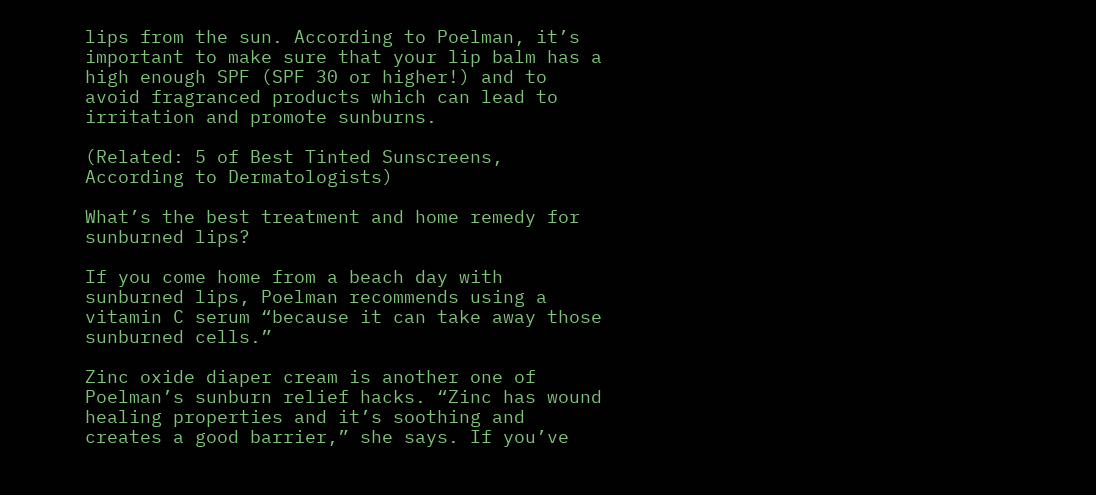lips from the sun. According to Poelman, it’s important to make sure that your lip balm has a high enough SPF (SPF 30 or higher!) and to avoid fragranced products which can lead to irritation and promote sunburns.

(Related: 5 of Best Tinted Sunscreens, According to Dermatologists)

What’s the best treatment and home remedy for sunburned lips?

If you come home from a beach day with sunburned lips, Poelman recommends using a vitamin C serum “because it can take away those sunburned cells.”

Zinc oxide diaper cream is another one of Poelman’s sunburn relief hacks. “Zinc has wound healing properties and it’s soothing and creates a good barrier,” she says. If you’ve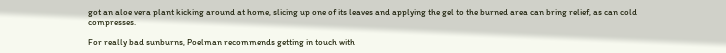got an aloe vera plant kicking around at home, slicing up one of its leaves and applying the gel to the burned area can bring relief, as can cold compresses.

For really bad sunburns, Poelman recommends getting in touch with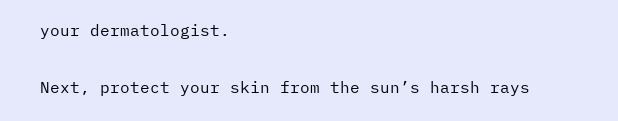your dermatologist.

Next, protect your skin from the sun’s harsh rays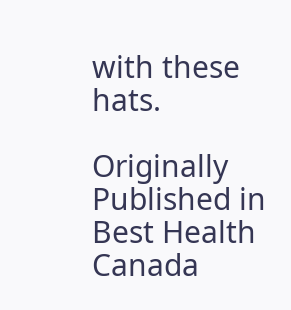with these hats.

Originally Published in Best Health Canada